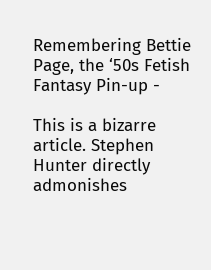Remembering Bettie Page, the ‘50s Fetish Fantasy Pin-up -

This is a bizarre article. Stephen Hunter directly admonishes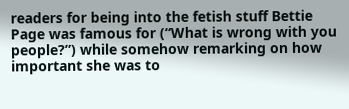readers for being into the fetish stuff Bettie Page was famous for (“What is wrong with you people?”) while somehow remarking on how important she was to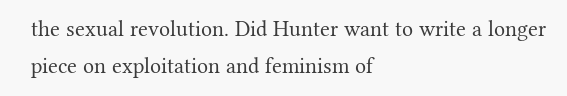the sexual revolution. Did Hunter want to write a longer piece on exploitation and feminism of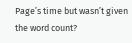Page’s time but wasn’t given the word count?